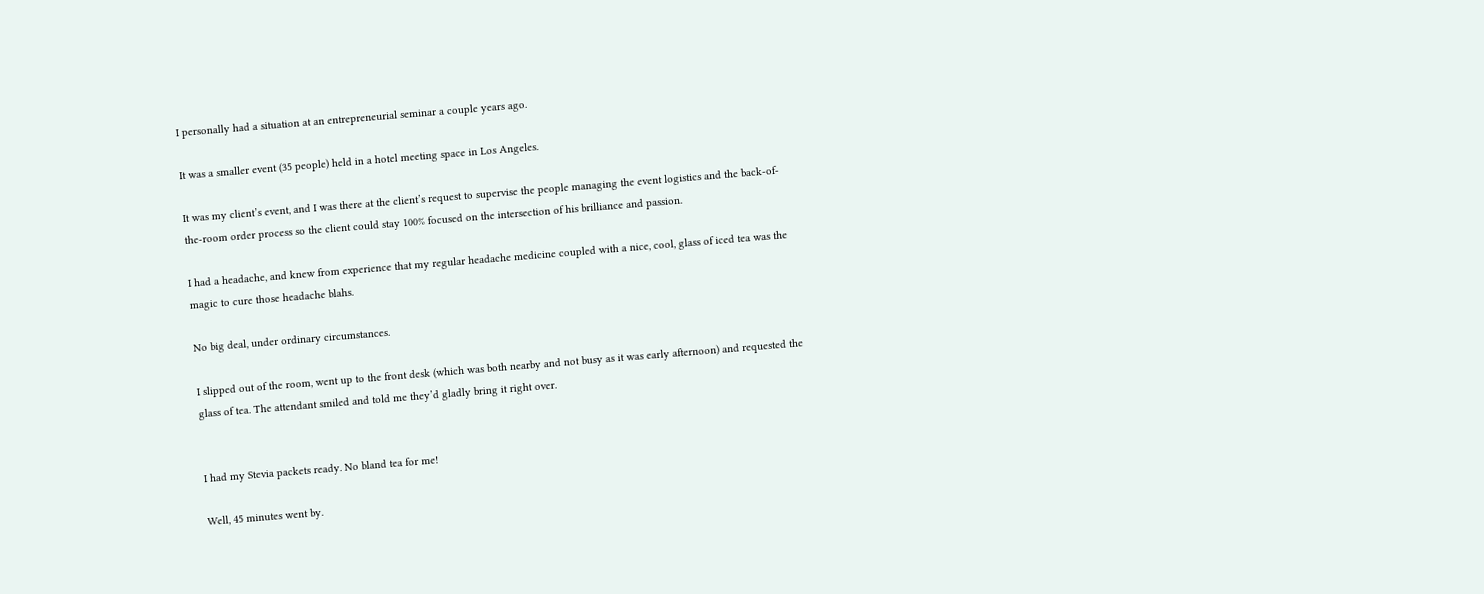I personally had a situation at an entrepreneurial seminar a couple years ago.

It was a smaller event (35 people) held in a hotel meeting space in Los Angeles.

It was my client’s event, and I was there at the client’s request to supervise the people managing the event logistics and the back-of-the-room order process so the client could stay 100% focused on the intersection of his brilliance and passion.

I had a headache, and knew from experience that my regular headache medicine coupled with a nice, cool, glass of iced tea was the magic to cure those headache blahs.

No big deal, under ordinary circumstances.

I slipped out of the room, went up to the front desk (which was both nearby and not busy as it was early afternoon) and requested the glass of tea. The attendant smiled and told me they’d gladly bring it right over.


I had my Stevia packets ready. No bland tea for me!

Well, 45 minutes went by.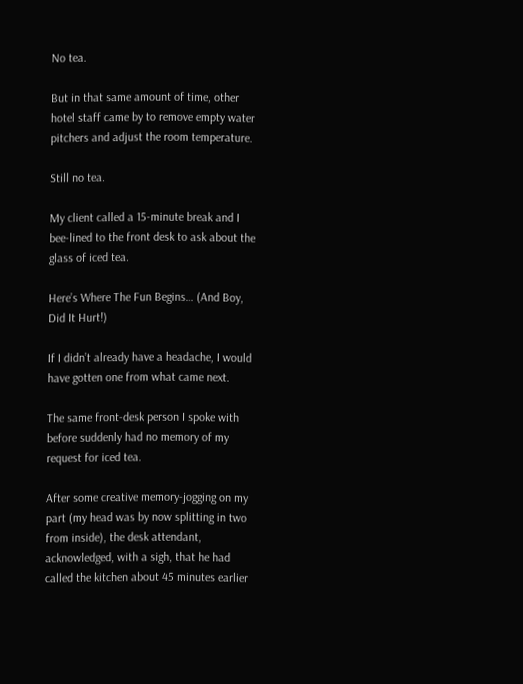No tea.

But in that same amount of time, other hotel staff came by to remove empty water pitchers and adjust the room temperature.

Still no tea.

My client called a 15-minute break and I bee-lined to the front desk to ask about the glass of iced tea.

Here’s Where The Fun Begins… (And Boy, Did It Hurt!)

If I didn’t already have a headache, I would have gotten one from what came next.

The same front-desk person I spoke with before suddenly had no memory of my request for iced tea.

After some creative memory-jogging on my part (my head was by now splitting in two from inside), the desk attendant, acknowledged, with a sigh, that he had called the kitchen about 45 minutes earlier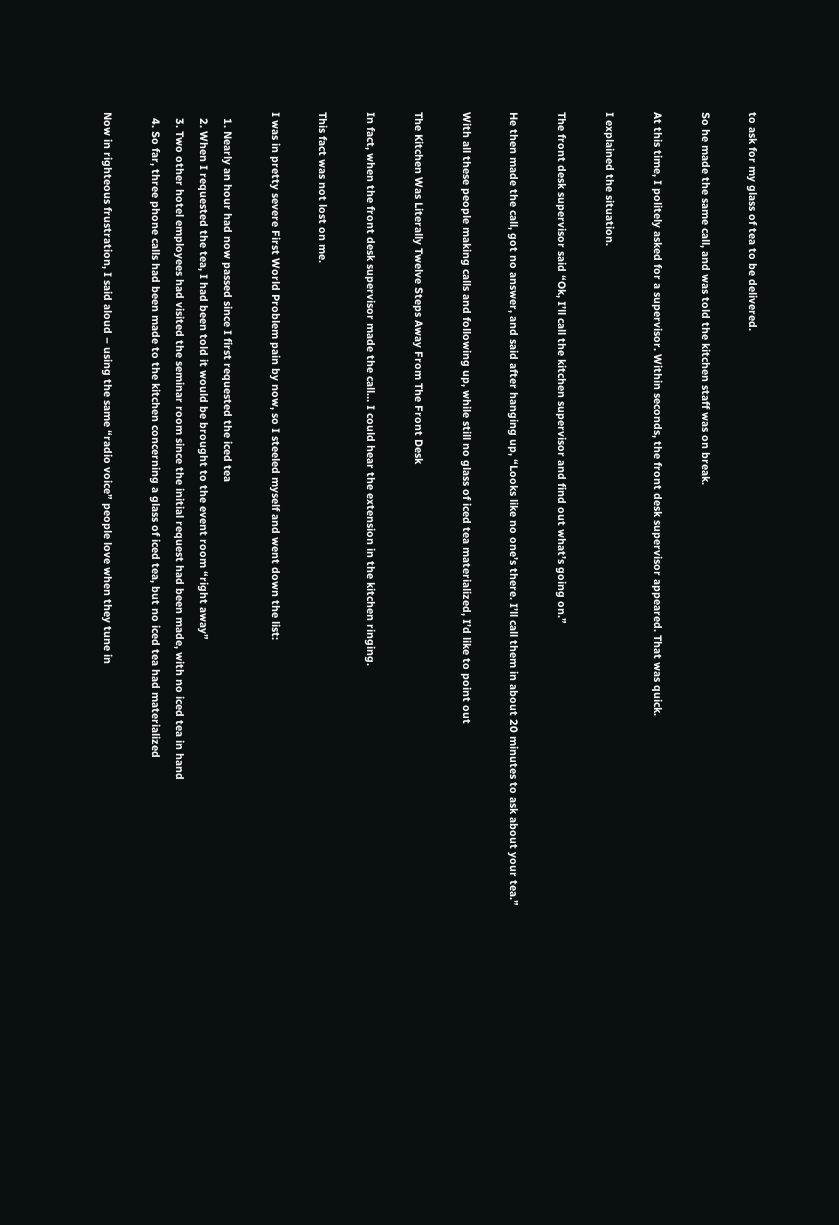to ask for my glass of tea to be delivered.

So he made the same call, and was told the kitchen staff was on break.

At this time, I politely asked for a supervisor. Within seconds, the front desk supervisor appeared. That was quick.

I explained the situation.

The front desk supervisor said “Ok, I’ll call the kitchen supervisor and find out what’s going on.”

He then made the call, got no answer, and said after hanging up, “Looks like no one’s there. I’ll call them in about 20 minutes to ask about your tea.”

With all these people making calls and following up, while still no glass of iced tea materialized, I’d like to point out

The Kitchen Was Literally Twelve Steps Away From The Front Desk

In fact, when the front desk supervisor made the call… I could hear the extension in the kitchen ringing.

This fact was not lost on me.

I was in pretty severe First World Problem pain by now, so I steeled myself and went down the list:

  1. Nearly an hour had now passed since I first requested the iced tea
  2. When I requested the tea, I had been told it would be brought to the event room “right away”
  3. Two other hotel employees had visited the seminar room since the initial request had been made, with no iced tea in hand
  4. So far, three phone calls had been made to the kitchen concerning a glass of iced tea, but no iced tea had materialized

Now in righteous frustration, I said aloud – using the same “radio voice” people love when they tune in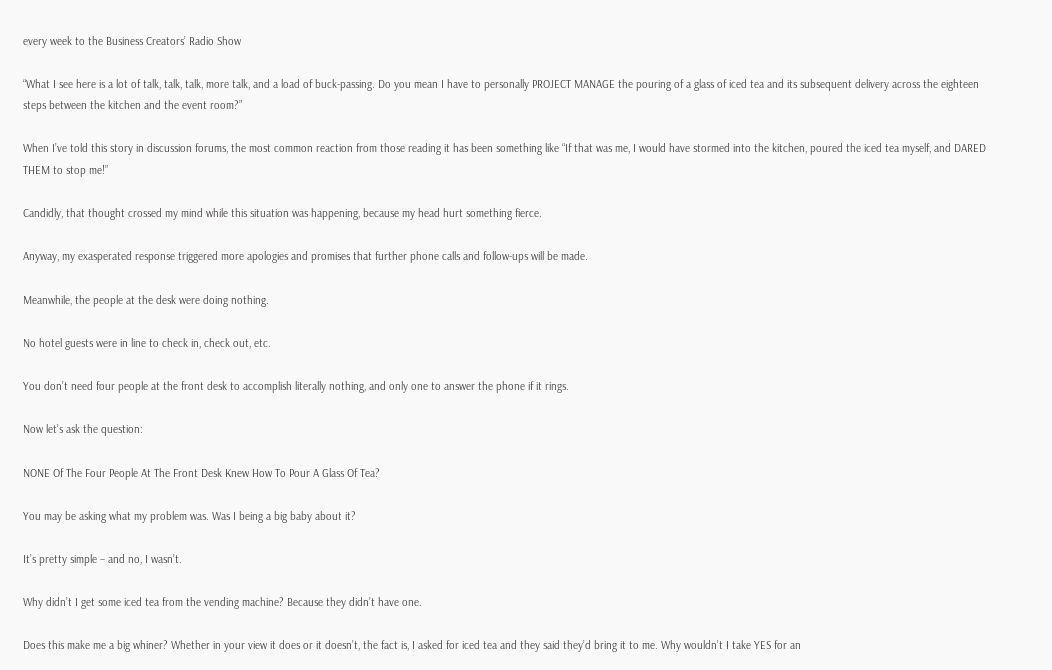every week to the Business Creators’ Radio Show

“What I see here is a lot of talk, talk, talk, more talk, and a load of buck-passing. Do you mean I have to personally PROJECT MANAGE the pouring of a glass of iced tea and its subsequent delivery across the eighteen steps between the kitchen and the event room?”

When I’ve told this story in discussion forums, the most common reaction from those reading it has been something like “If that was me, I would have stormed into the kitchen, poured the iced tea myself, and DARED THEM to stop me!”

Candidly, that thought crossed my mind while this situation was happening, because my head hurt something fierce.

Anyway, my exasperated response triggered more apologies and promises that further phone calls and follow-ups will be made.

Meanwhile, the people at the desk were doing nothing.

No hotel guests were in line to check in, check out, etc.

You don’t need four people at the front desk to accomplish literally nothing, and only one to answer the phone if it rings.

Now let’s ask the question:

NONE Of The Four People At The Front Desk Knew How To Pour A Glass Of Tea?

You may be asking what my problem was. Was I being a big baby about it?

It’s pretty simple – and no, I wasn’t.

Why didn’t I get some iced tea from the vending machine? Because they didn’t have one.

Does this make me a big whiner? Whether in your view it does or it doesn’t, the fact is, I asked for iced tea and they said they’d bring it to me. Why wouldn’t I take YES for an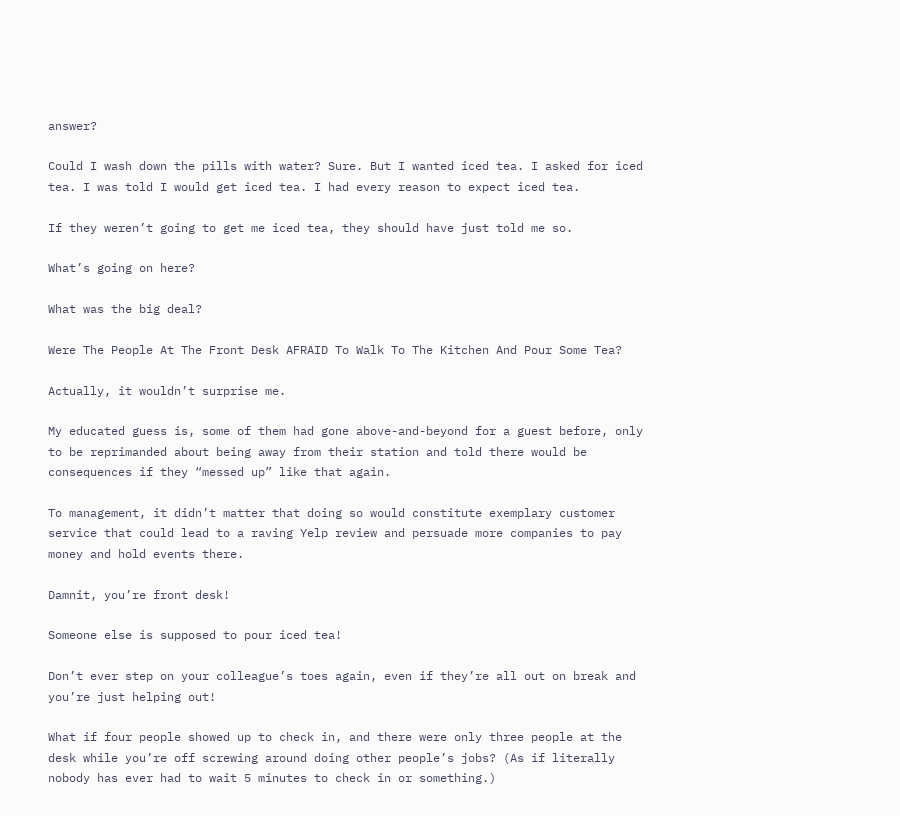answer?

Could I wash down the pills with water? Sure. But I wanted iced tea. I asked for iced tea. I was told I would get iced tea. I had every reason to expect iced tea.

If they weren’t going to get me iced tea, they should have just told me so.

What’s going on here?

What was the big deal?

Were The People At The Front Desk AFRAID To Walk To The Kitchen And Pour Some Tea?

Actually, it wouldn’t surprise me.

My educated guess is, some of them had gone above-and-beyond for a guest before, only to be reprimanded about being away from their station and told there would be consequences if they “messed up” like that again.

To management, it didn’t matter that doing so would constitute exemplary customer service that could lead to a raving Yelp review and persuade more companies to pay money and hold events there.

Damnit, you’re front desk!

Someone else is supposed to pour iced tea!

Don’t ever step on your colleague’s toes again, even if they’re all out on break and you’re just helping out!

What if four people showed up to check in, and there were only three people at the desk while you’re off screwing around doing other people’s jobs? (As if literally nobody has ever had to wait 5 minutes to check in or something.)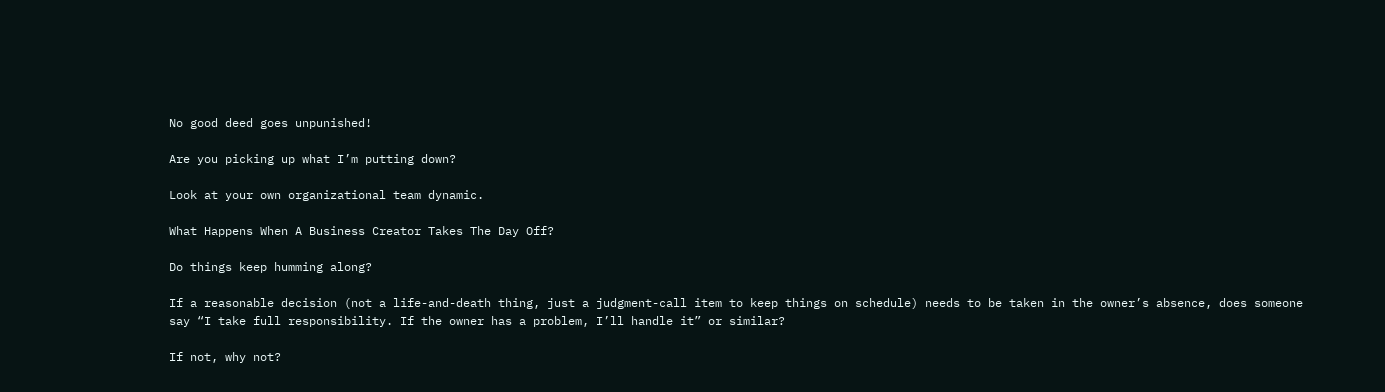No good deed goes unpunished!

Are you picking up what I’m putting down?

Look at your own organizational team dynamic.

What Happens When A Business Creator Takes The Day Off?

Do things keep humming along?

If a reasonable decision (not a life-and-death thing, just a judgment-call item to keep things on schedule) needs to be taken in the owner’s absence, does someone say “I take full responsibility. If the owner has a problem, I’ll handle it” or similar?

If not, why not?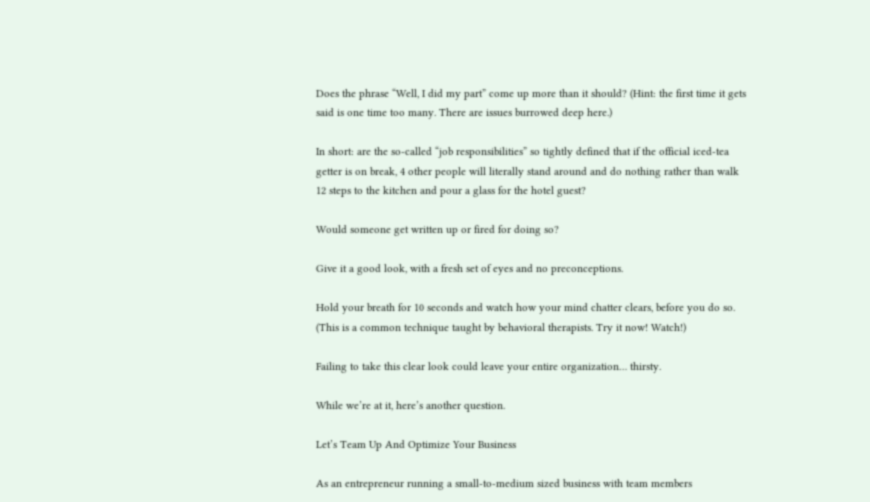Does the phrase “Well, I did my part” come up more than it should? (Hint: the first time it gets said is one time too many. There are issues burrowed deep here.)

In short: are the so-called “job responsibilities” so tightly defined that if the official iced-tea getter is on break, 4 other people will literally stand around and do nothing rather than walk 12 steps to the kitchen and pour a glass for the hotel guest?

Would someone get written up or fired for doing so?

Give it a good look, with a fresh set of eyes and no preconceptions.

Hold your breath for 10 seconds and watch how your mind chatter clears, before you do so. (This is a common technique taught by behavioral therapists. Try it now! Watch!)

Failing to take this clear look could leave your entire organization… thirsty.

While we’re at it, here’s another question.

Let’s Team Up And Optimize Your Business

As an entrepreneur running a small-to-medium sized business with team members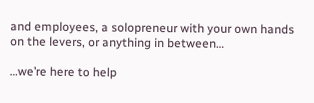and employees, a solopreneur with your own hands on the levers, or anything in between…

…we’re here to help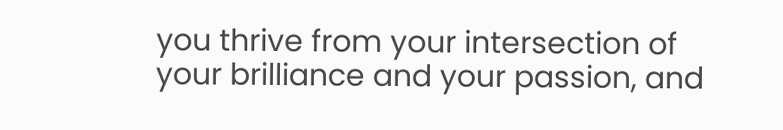you thrive from your intersection of your brilliance and your passion, and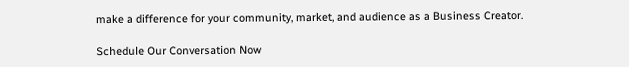make a difference for your community, market, and audience as a Business Creator.

Schedule Our Conversation Now